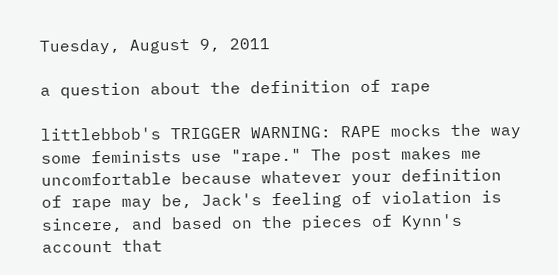Tuesday, August 9, 2011

a question about the definition of rape

littlebbob's TRIGGER WARNING: RAPE mocks the way some feminists use "rape." The post makes me uncomfortable because whatever your definition of rape may be, Jack's feeling of violation is sincere, and based on the pieces of Kynn's account that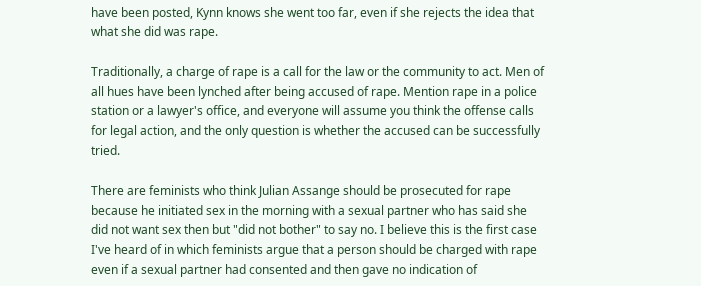have been posted, Kynn knows she went too far, even if she rejects the idea that what she did was rape.

Traditionally, a charge of rape is a call for the law or the community to act. Men of all hues have been lynched after being accused of rape. Mention rape in a police station or a lawyer's office, and everyone will assume you think the offense calls for legal action, and the only question is whether the accused can be successfully tried.

There are feminists who think Julian Assange should be prosecuted for rape because he initiated sex in the morning with a sexual partner who has said she did not want sex then but "did not bother" to say no. I believe this is the first case I've heard of in which feminists argue that a person should be charged with rape even if a sexual partner had consented and then gave no indication of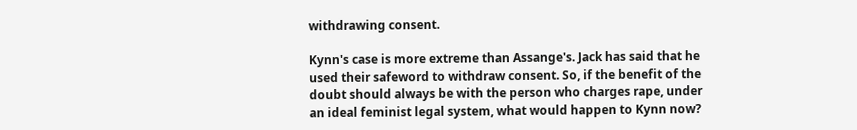withdrawing consent.

Kynn's case is more extreme than Assange's. Jack has said that he used their safeword to withdraw consent. So, if the benefit of the doubt should always be with the person who charges rape, under an ideal feminist legal system, what would happen to Kynn now?